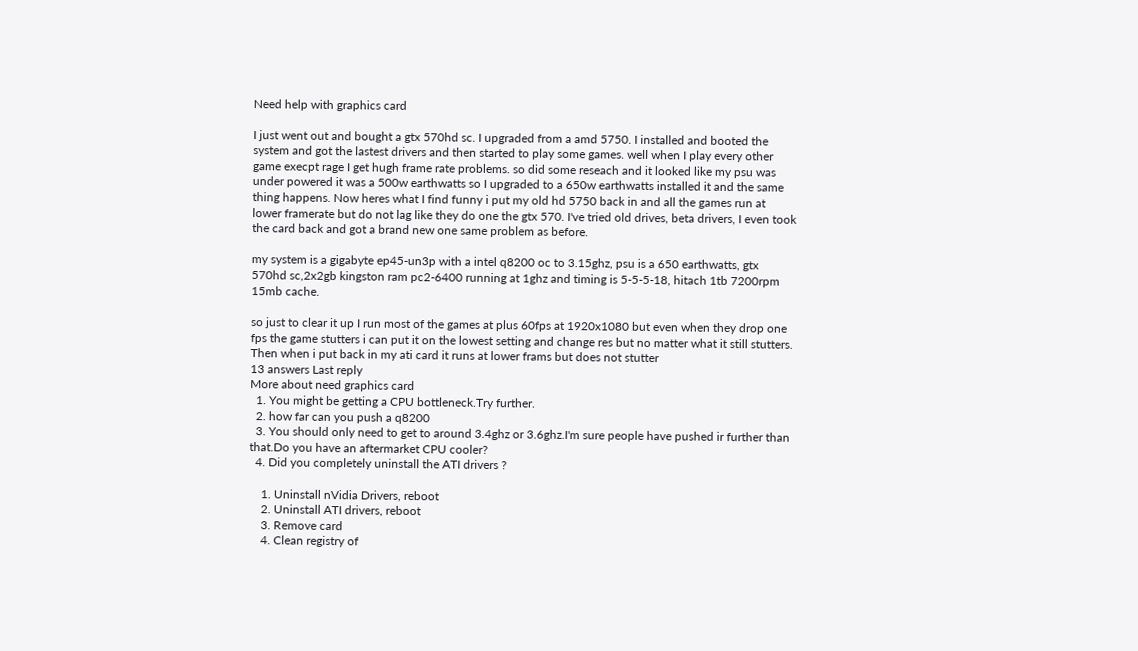Need help with graphics card

I just went out and bought a gtx 570hd sc. I upgraded from a amd 5750. I installed and booted the system and got the lastest drivers and then started to play some games. well when I play every other game execpt rage I get hugh frame rate problems. so did some reseach and it looked like my psu was under powered it was a 500w earthwatts so I upgraded to a 650w earthwatts installed it and the same thing happens. Now heres what I find funny i put my old hd 5750 back in and all the games run at lower framerate but do not lag like they do one the gtx 570. I've tried old drives, beta drivers, I even took the card back and got a brand new one same problem as before.

my system is a gigabyte ep45-un3p with a intel q8200 oc to 3.15ghz, psu is a 650 earthwatts, gtx 570hd sc,2x2gb kingston ram pc2-6400 running at 1ghz and timing is 5-5-5-18, hitach 1tb 7200rpm 15mb cache.

so just to clear it up I run most of the games at plus 60fps at 1920x1080 but even when they drop one fps the game stutters i can put it on the lowest setting and change res but no matter what it still stutters. Then when i put back in my ati card it runs at lower frams but does not stutter
13 answers Last reply
More about need graphics card
  1. You might be getting a CPU bottleneck.Try further.
  2. how far can you push a q8200
  3. You should only need to get to around 3.4ghz or 3.6ghz.I'm sure people have pushed ir further than that.Do you have an aftermarket CPU cooler?
  4. Did you completely uninstall the ATI drivers ?

    1. Uninstall nVidia Drivers, reboot
    2. Uninstall ATI drivers, reboot
    3. Remove card
    4. Clean registry of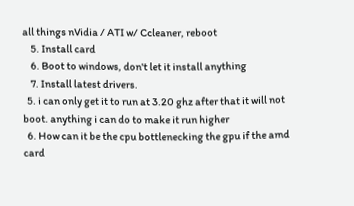all things nVidia / ATI w/ Ccleaner, reboot
    5. Install card
    6. Boot to windows, don't let it install anything
    7. Install latest drivers.
  5. i can only get it to run at 3.20 ghz after that it will not boot. anything i can do to make it run higher
  6. How can it be the cpu bottlenecking the gpu if the amd card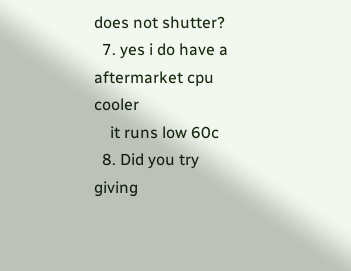does not shutter?
  7. yes i do have a aftermarket cpu cooler
    it runs low 60c
  8. Did you try giving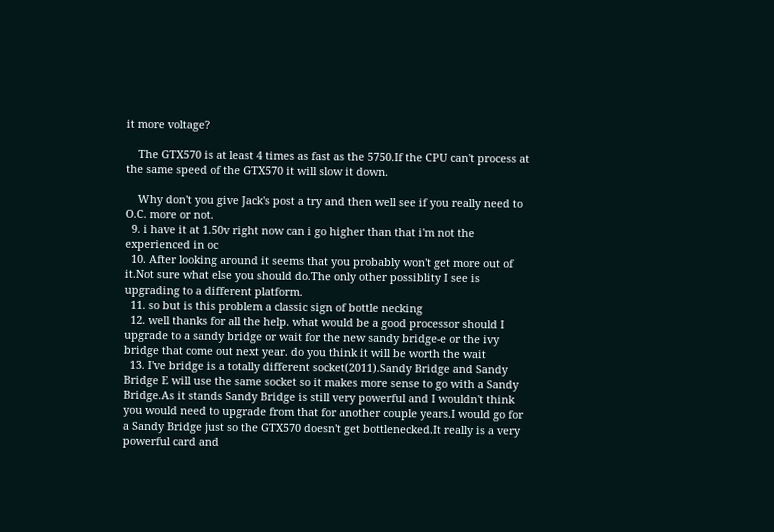it more voltage?

    The GTX570 is at least 4 times as fast as the 5750.If the CPU can't process at the same speed of the GTX570 it will slow it down.

    Why don't you give Jack's post a try and then well see if you really need to O.C. more or not.
  9. i have it at 1.50v right now can i go higher than that i'm not the experienced in oc
  10. After looking around it seems that you probably won't get more out of it.Not sure what else you should do.The only other possiblity I see is upgrading to a different platform.
  11. so but is this problem a classic sign of bottle necking
  12. well thanks for all the help. what would be a good processor should I upgrade to a sandy bridge or wait for the new sandy bridge-e or the ivy bridge that come out next year. do you think it will be worth the wait
  13. I've bridge is a totally different socket(2011).Sandy Bridge and Sandy Bridge E will use the same socket so it makes more sense to go with a Sandy Bridge.As it stands Sandy Bridge is still very powerful and I wouldn't think you would need to upgrade from that for another couple years.I would go for a Sandy Bridge just so the GTX570 doesn't get bottlenecked.It really is a very powerful card and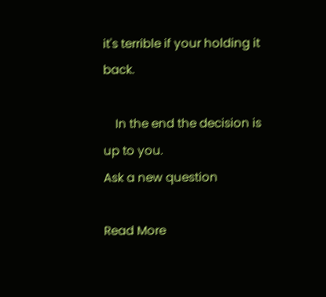it's terrible if your holding it back.

    In the end the decision is up to you.
Ask a new question

Read More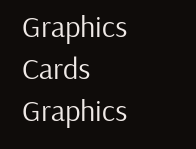Graphics Cards Graphics